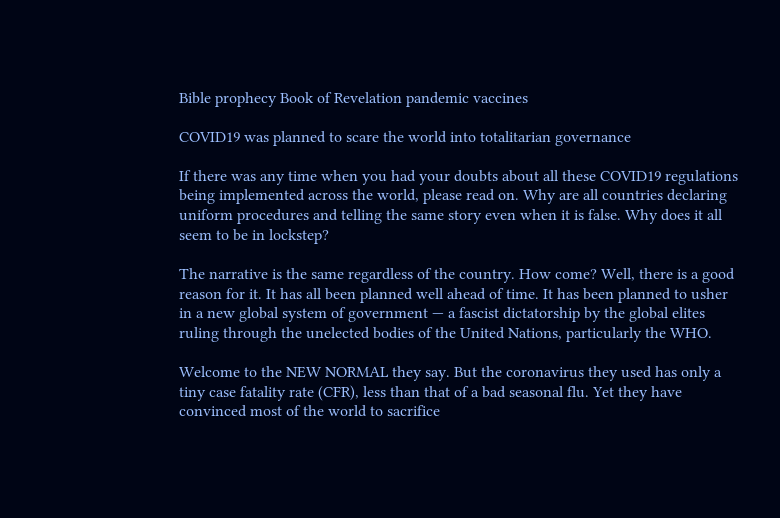Bible prophecy Book of Revelation pandemic vaccines

COVID19 was planned to scare the world into totalitarian governance

If there was any time when you had your doubts about all these COVID19 regulations being implemented across the world, please read on. Why are all countries declaring uniform procedures and telling the same story even when it is false. Why does it all seem to be in lockstep?

The narrative is the same regardless of the country. How come? Well, there is a good reason for it. It has all been planned well ahead of time. It has been planned to usher in a new global system of government — a fascist dictatorship by the global elites ruling through the unelected bodies of the United Nations, particularly the WHO.

Welcome to the NEW NORMAL they say. But the coronavirus they used has only a tiny case fatality rate (CFR), less than that of a bad seasonal flu. Yet they have convinced most of the world to sacrifice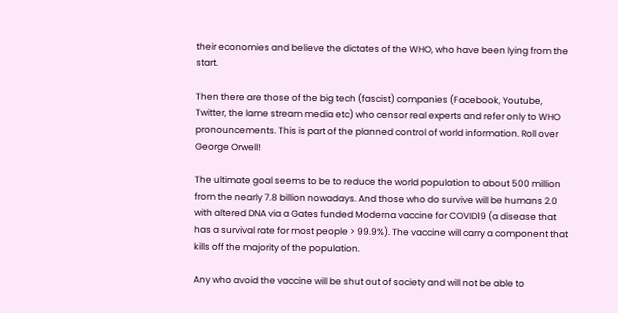their economies and believe the dictates of the WHO, who have been lying from the start.

Then there are those of the big tech (fascist) companies (Facebook, Youtube, Twitter, the lame stream media etc) who censor real experts and refer only to WHO pronouncements. This is part of the planned control of world information. Roll over George Orwell!

The ultimate goal seems to be to reduce the world population to about 500 million from the nearly 7.8 billion nowadays. And those who do survive will be humans 2.0 with altered DNA via a Gates funded Moderna vaccine for COVID19 (a disease that has a survival rate for most people > 99.9%). The vaccine will carry a component that kills off the majority of the population.

Any who avoid the vaccine will be shut out of society and will not be able to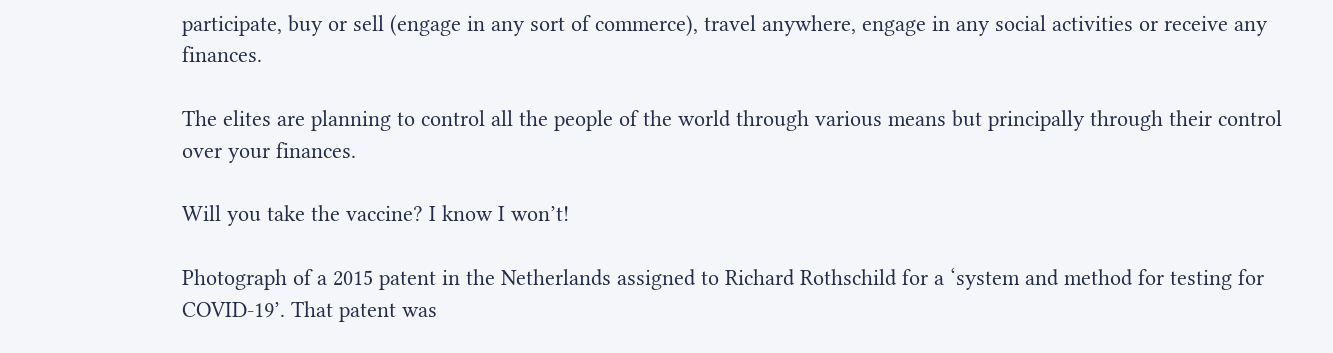participate, buy or sell (engage in any sort of commerce), travel anywhere, engage in any social activities or receive any finances.

The elites are planning to control all the people of the world through various means but principally through their control over your finances.

Will you take the vaccine? I know I won’t!

Photograph of a 2015 patent in the Netherlands assigned to Richard Rothschild for a ‘system and method for testing for COVID-19’. That patent was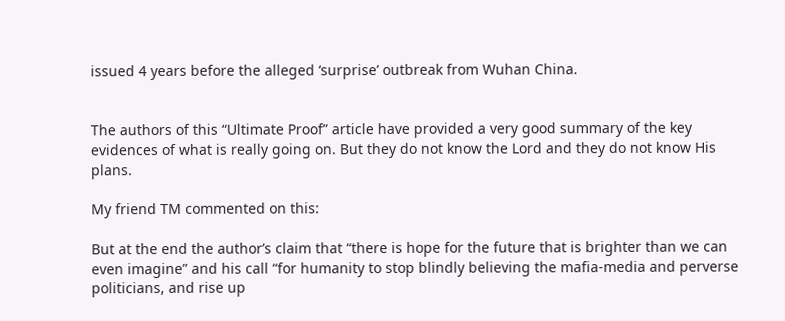issued 4 years before the alleged ‘surprise’ outbreak from Wuhan China.


The authors of this “Ultimate Proof” article have provided a very good summary of the key evidences of what is really going on. But they do not know the Lord and they do not know His plans.

My friend TM commented on this:

But at the end the author’s claim that “there is hope for the future that is brighter than we can even imagine” and his call “for humanity to stop blindly believing the mafia-media and perverse politicians, and rise up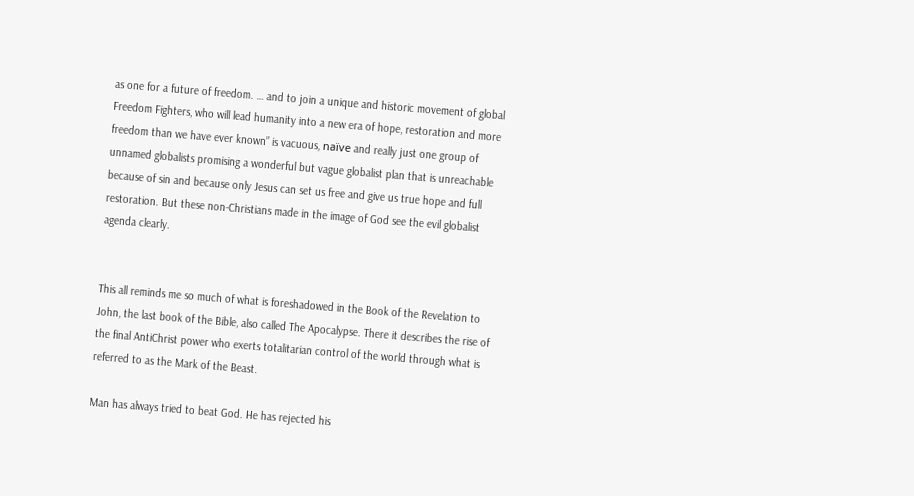as one for a future of freedom. … and to join a unique and historic movement of global Freedom Fighters, who will lead humanity into a new era of hope, restoration and more freedom than we have ever known” is vacuous, naïve and really just one group of unnamed globalists promising a wonderful but vague globalist plan that is unreachable because of sin and because only Jesus can set us free and give us true hope and full restoration. But these non-Christians made in the image of God see the evil globalist agenda clearly.


This all reminds me so much of what is foreshadowed in the Book of the Revelation to John, the last book of the Bible, also called The Apocalypse. There it describes the rise of the final AntiChrist power who exerts totalitarian control of the world through what is referred to as the Mark of the Beast.

Man has always tried to beat God. He has rejected his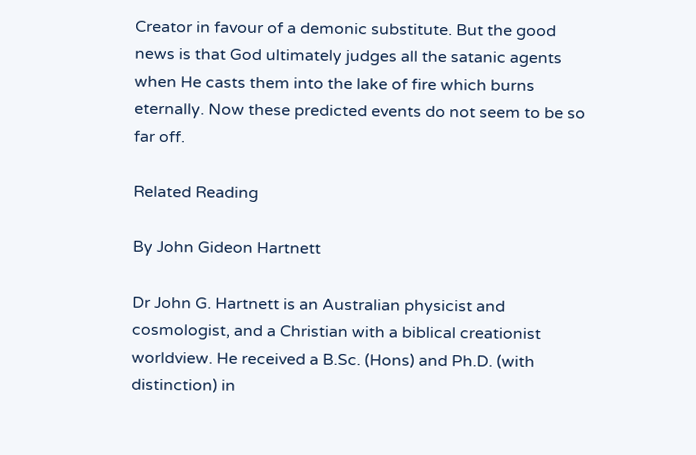Creator in favour of a demonic substitute. But the good news is that God ultimately judges all the satanic agents when He casts them into the lake of fire which burns eternally. Now these predicted events do not seem to be so far off.

Related Reading

By John Gideon Hartnett

Dr John G. Hartnett is an Australian physicist and cosmologist, and a Christian with a biblical creationist worldview. He received a B.Sc. (Hons) and Ph.D. (with distinction) in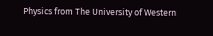Physics from The University of Western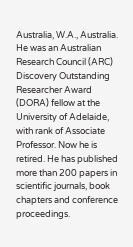Australia, W.A., Australia. He was an Australian Research Council (ARC) Discovery Outstanding Researcher Award (DORA) fellow at the University of Adelaide, with rank of Associate Professor. Now he is retired. He has published more than 200 papers in scientific journals, book chapters and conference proceedings.